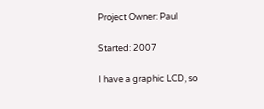Project Owner: Paul

Started: 2007

I have a graphic LCD, so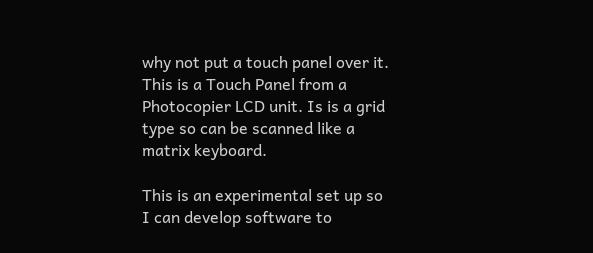why not put a touch panel over it.
This is a Touch Panel from a Photocopier LCD unit. Is is a grid type so can be scanned like a matrix keyboard.

This is an experimental set up so I can develop software to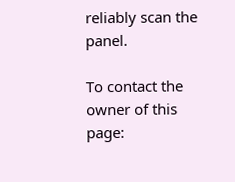reliably scan the panel.

To contact the owner of this page: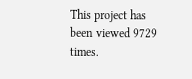This project has been viewed 9729 times.